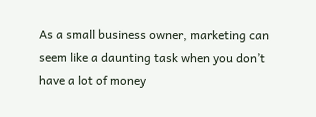As a small business owner, marketing can seem like a daunting task when you don’t have a lot of money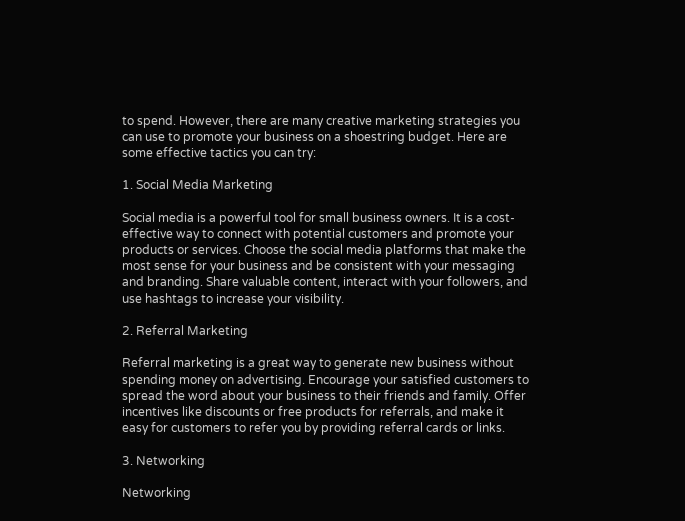to spend. However, there are many creative marketing strategies you can use to promote your business on a shoestring budget. Here are some effective tactics you can try:

1. Social Media Marketing

Social media is a powerful tool for small business owners. It is a cost-effective way to connect with potential customers and promote your products or services. Choose the social media platforms that make the most sense for your business and be consistent with your messaging and branding. Share valuable content, interact with your followers, and use hashtags to increase your visibility.

2. Referral Marketing

Referral marketing is a great way to generate new business without spending money on advertising. Encourage your satisfied customers to spread the word about your business to their friends and family. Offer incentives like discounts or free products for referrals, and make it easy for customers to refer you by providing referral cards or links.

3. Networking

Networking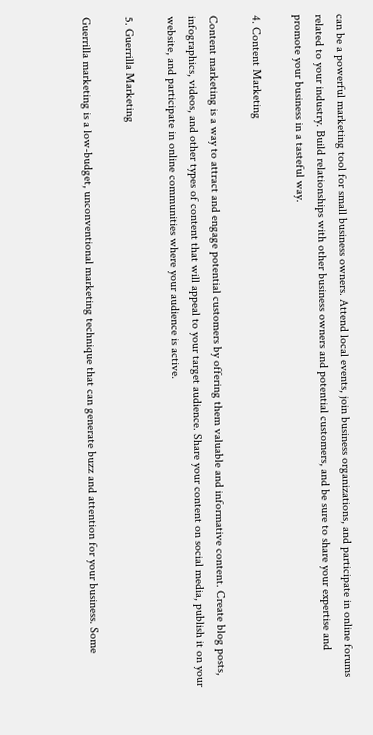can be a powerful marketing tool for small business owners. Attend local events, join business organizations, and participate in online forums related to your industry. Build relationships with other business owners and potential customers, and be sure to share your expertise and promote your business in a tasteful way.

4. Content Marketing

Content marketing is a way to attract and engage potential customers by offering them valuable and informative content. Create blog posts, infographics, videos, and other types of content that will appeal to your target audience. Share your content on social media, publish it on your website, and participate in online communities where your audience is active.

5. Guerrilla Marketing

Guerrilla marketing is a low-budget, unconventional marketing technique that can generate buzz and attention for your business. Some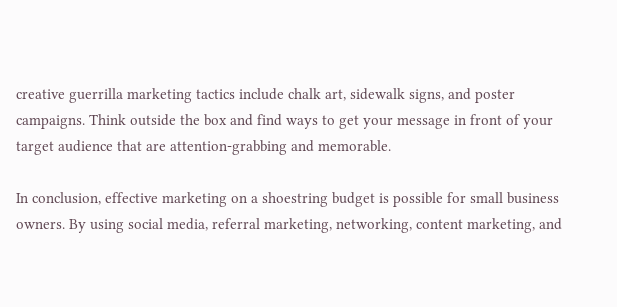creative guerrilla marketing tactics include chalk art, sidewalk signs, and poster campaigns. Think outside the box and find ways to get your message in front of your target audience that are attention-grabbing and memorable.

In conclusion, effective marketing on a shoestring budget is possible for small business owners. By using social media, referral marketing, networking, content marketing, and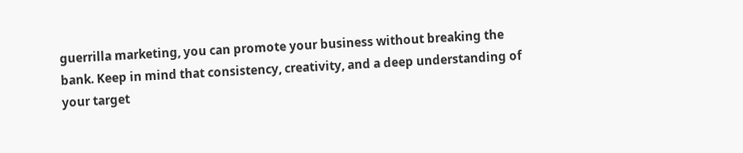guerrilla marketing, you can promote your business without breaking the bank. Keep in mind that consistency, creativity, and a deep understanding of your target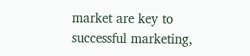market are key to successful marketing,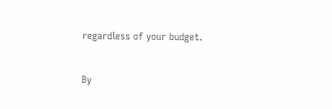regardless of your budget.

By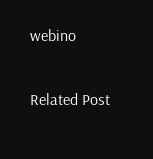webino

Related Post